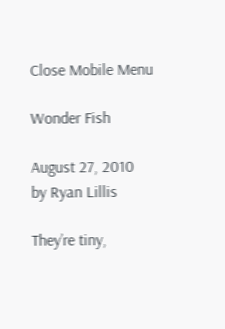Close Mobile Menu

Wonder Fish

August 27, 2010
by Ryan Lillis

They’re tiny,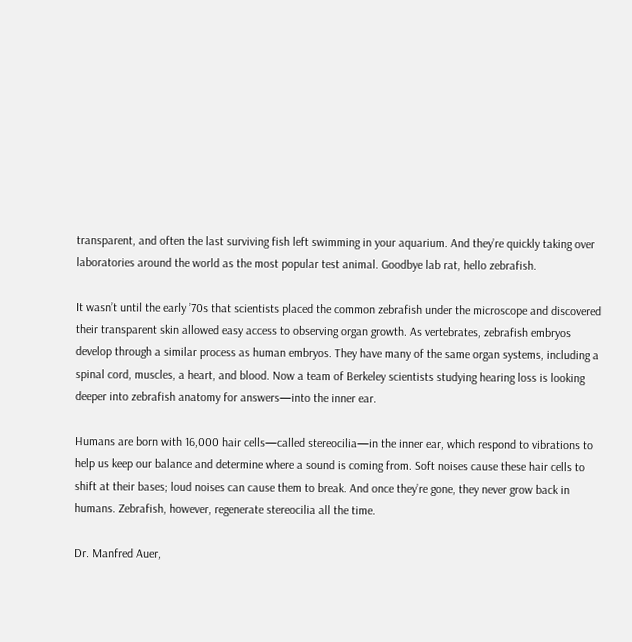transparent, and often the last surviving fish left swimming in your aquarium. And they’re quickly taking over laboratories around the world as the most popular test animal. Goodbye lab rat, hello zebrafish.

It wasn’t until the early ’70s that scientists placed the common zebrafish under the microscope and discovered their transparent skin allowed easy access to observing organ growth. As vertebrates, zebrafish embryos develop through a similar process as human embryos. They have many of the same organ systems, including a spinal cord, muscles, a heart, and blood. Now a team of Berkeley scientists studying hearing loss is looking deeper into zebrafish anatomy for answers—into the inner ear.

Humans are born with 16,000 hair cells—called stereocilia—in the inner ear, which respond to vibrations to help us keep our balance and determine where a sound is coming from. Soft noises cause these hair cells to shift at their bases; loud noises can cause them to break. And once they’re gone, they never grow back in humans. Zebrafish, however, regenerate stereocilia all the time.

Dr. Manfred Auer,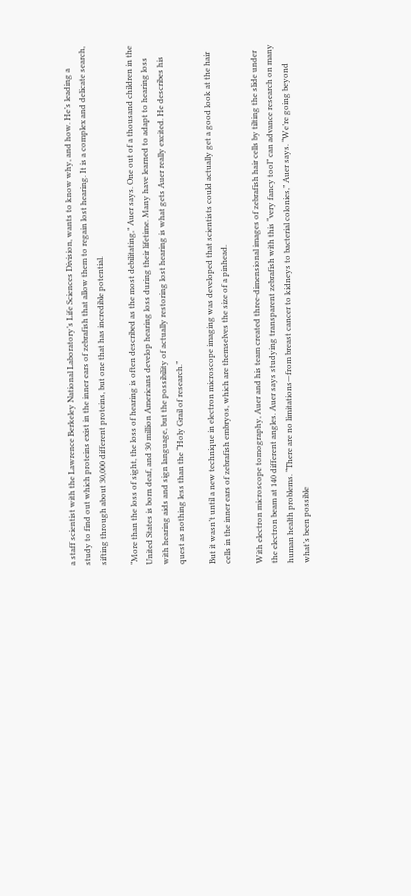a staff scientist with the Lawrence Berkeley National Laboratory’s Life Sciences Division, wants to know why, and how. He’s leading a study to find out which proteins exist in the inner ears of zebrafish that allow them to regain lost hearing. It is a complex and delicate search, sifting through about 30,000 different proteins, but one that has incredible potential.

“More than the loss of sight, the loss of hearing is often described as the most debilitating,” Auer says. One out of a thousand children in the United States is born deaf, and 30 million Americans develop hearing loss during their lifetime. Many have learned to adapt to hearing loss with hearing aids and sign language, but the possibility of actually restoring lost hearing is what gets Auer really excited. He describes his quest as nothing less than the “Holy Grail of research.”

But it wasn’t until a new technique in electron microscope imaging was developed that scientists could actually get a good look at the hair cells in the inner ears of zebrafish embryos, which are themselves the size of a pinhead.

With electron microscope tomography, Auer and his team created three-dimensional images of zebrafish hair cells by tilting the slide under the electron beam at 140 different angles. Auer says studying transparent zebrafish with this “very fancy tool” can advance research on many human health problems. “There are no limitations—from breast cancer to kidneys to bacterial colonies,” Auer says. “We’re going beyond what’s been possible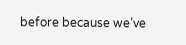before because we’ve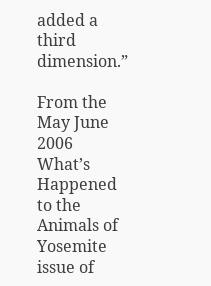added a third dimension.”

From the May June 2006 What’s Happened to the Animals of Yosemite issue of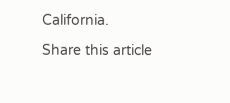California.

Share this article